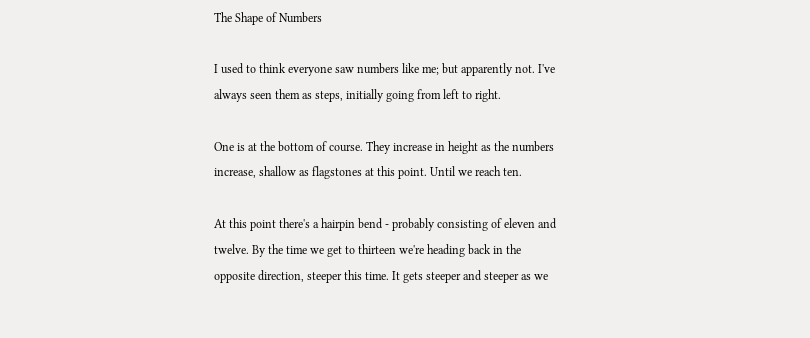The Shape of Numbers

I used to think everyone saw numbers like me; but apparently not. I've always seen them as steps, initially going from left to right.

One is at the bottom of course. They increase in height as the numbers increase, shallow as flagstones at this point. Until we reach ten.

At this point there's a hairpin bend - probably consisting of eleven and twelve. By the time we get to thirteen we're heading back in the opposite direction, steeper this time. It gets steeper and steeper as we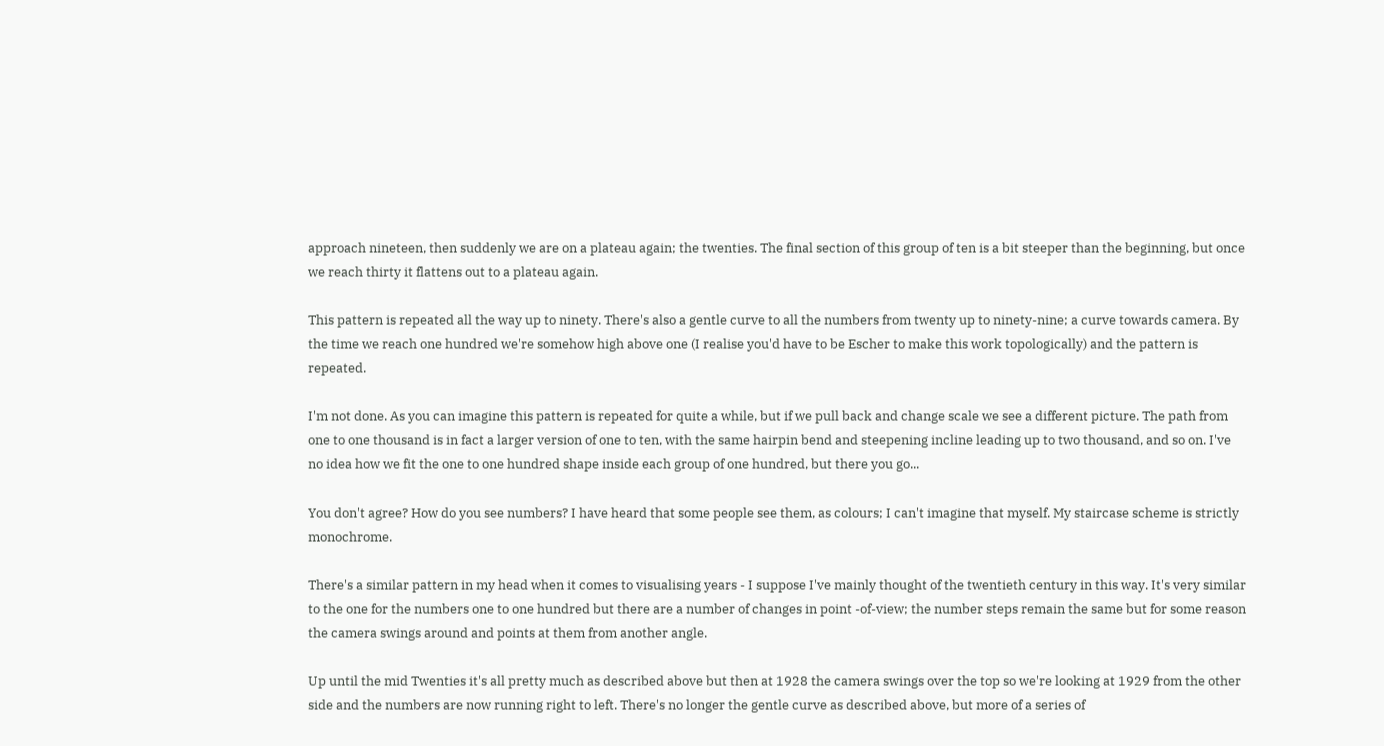approach nineteen, then suddenly we are on a plateau again; the twenties. The final section of this group of ten is a bit steeper than the beginning, but once we reach thirty it flattens out to a plateau again.

This pattern is repeated all the way up to ninety. There's also a gentle curve to all the numbers from twenty up to ninety-nine; a curve towards camera. By the time we reach one hundred we're somehow high above one (I realise you'd have to be Escher to make this work topologically) and the pattern is repeated.

I'm not done. As you can imagine this pattern is repeated for quite a while, but if we pull back and change scale we see a different picture. The path from one to one thousand is in fact a larger version of one to ten, with the same hairpin bend and steepening incline leading up to two thousand, and so on. I've no idea how we fit the one to one hundred shape inside each group of one hundred, but there you go...

You don't agree? How do you see numbers? I have heard that some people see them, as colours; I can't imagine that myself. My staircase scheme is strictly monochrome.

There's a similar pattern in my head when it comes to visualising years - I suppose I've mainly thought of the twentieth century in this way. It's very similar to the one for the numbers one to one hundred but there are a number of changes in point -of-view; the number steps remain the same but for some reason the camera swings around and points at them from another angle.

Up until the mid Twenties it's all pretty much as described above but then at 1928 the camera swings over the top so we're looking at 1929 from the other side and the numbers are now running right to left. There's no longer the gentle curve as described above, but more of a series of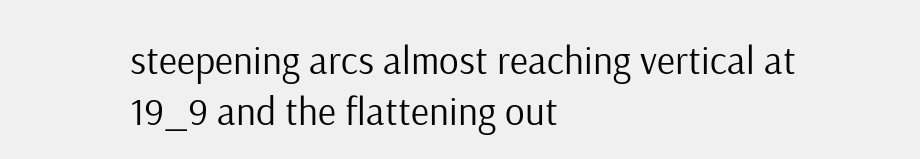steepening arcs almost reaching vertical at 19_9 and the flattening out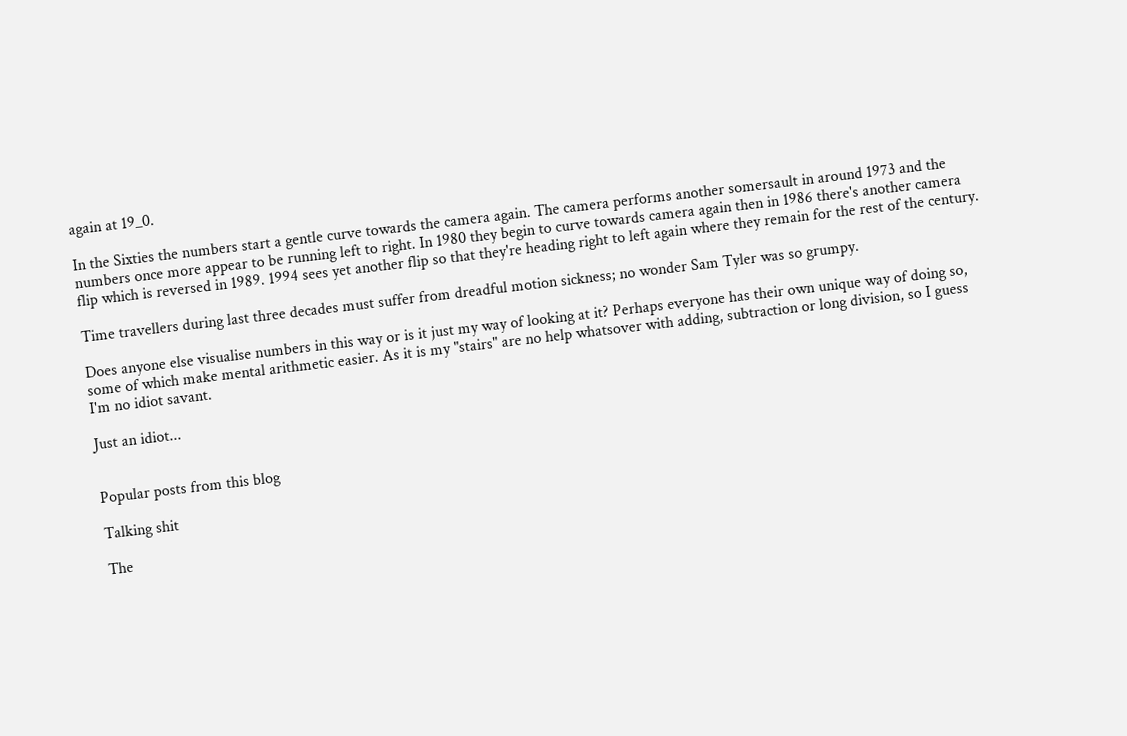again at 19_0.

In the Sixties the numbers start a gentle curve towards the camera again. The camera performs another somersault in around 1973 and the numbers once more appear to be running left to right. In 1980 they begin to curve towards camera again then in 1986 there's another camera flip which is reversed in 1989. 1994 sees yet another flip so that they're heading right to left again where they remain for the rest of the century.

Time travellers during last three decades must suffer from dreadful motion sickness; no wonder Sam Tyler was so grumpy.

Does anyone else visualise numbers in this way or is it just my way of looking at it? Perhaps everyone has their own unique way of doing so, some of which make mental arithmetic easier. As it is my "stairs" are no help whatsover with adding, subtraction or long division, so I guess I'm no idiot savant.

Just an idiot...


Popular posts from this blog

Talking shit

The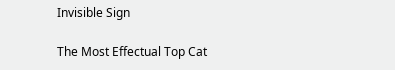Invisible Sign

The Most Effectual Top Cat